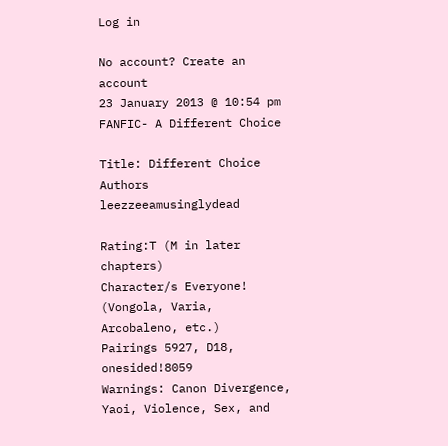Log in

No account? Create an account
23 January 2013 @ 10:54 pm
FANFIC- A Different Choice

Title: Different Choice
Authors leezzeeamusinglydead

Rating:T (M in later chapters)
Character/s Everyone! (Vongola, Varia, Arcobaleno, etc.)
Pairings 5927, D18, onesided!8059
Warnings: Canon Divergence, Yaoi, Violence, Sex, and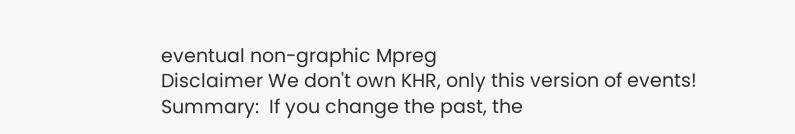eventual non-graphic Mpreg
Disclaimer We don't own KHR, only this version of events!
Summary:  If you change the past, the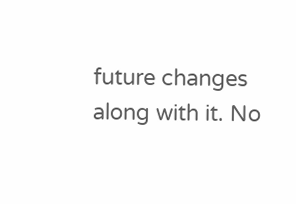future changes along with it. No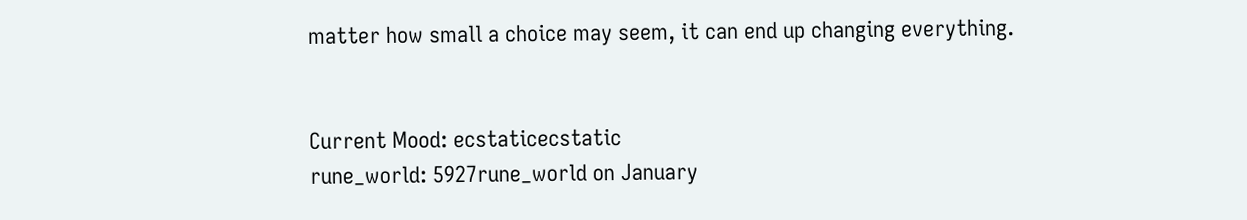matter how small a choice may seem, it can end up changing everything.


Current Mood: ecstaticecstatic
rune_world: 5927rune_world on January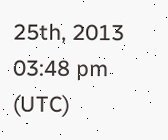25th, 2013 03:48 pm (UTC)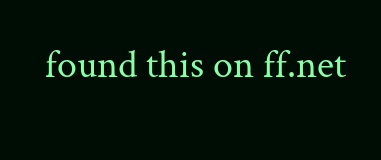found this on ff.net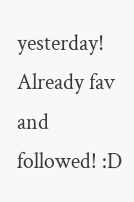yesterday! Already fav and followed! :D